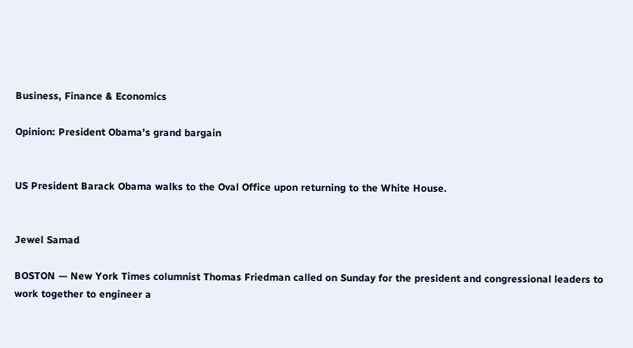Business, Finance & Economics

Opinion: President Obama's grand bargain


US President Barack Obama walks to the Oval Office upon returning to the White House.


Jewel Samad

BOSTON — New York Times columnist Thomas Friedman called on Sunday for the president and congressional leaders to work together to engineer a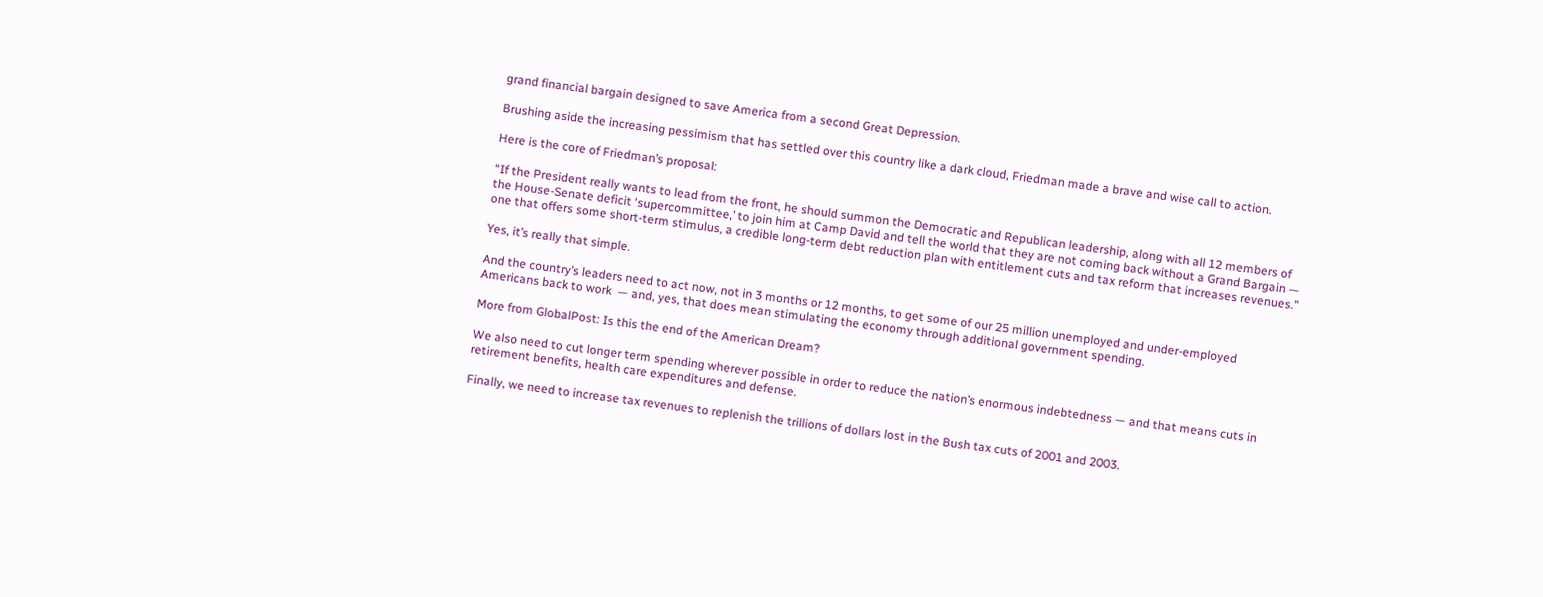grand financial bargain designed to save America from a second Great Depression.

Brushing aside the increasing pessimism that has settled over this country like a dark cloud, Friedman made a brave and wise call to action.

Here is the core of Friedman’s proposal:

“If the President really wants to lead from the front, he should summon the Democratic and Republican leadership, along with all 12 members of the House-Senate deficit ‘supercommittee,’ to join him at Camp David and tell the world that they are not coming back without a Grand Bargain — one that offers some short-term stimulus, a credible long-term debt reduction plan with entitlement cuts and tax reform that increases revenues.”

Yes, it’s really that simple.

And the country’s leaders need to act now, not in 3 months or 12 months, to get some of our 25 million unemployed and under-employed Americans back to work  — and, yes, that does mean stimulating the economy through additional government spending.

More from GlobalPost: Is this the end of the American Dream?

We also need to cut longer term spending wherever possible in order to reduce the nation’s enormous indebtedness — and that means cuts in retirement benefits, health care expenditures and defense.

Finally, we need to increase tax revenues to replenish the trillions of dollars lost in the Bush tax cuts of 2001 and 2003.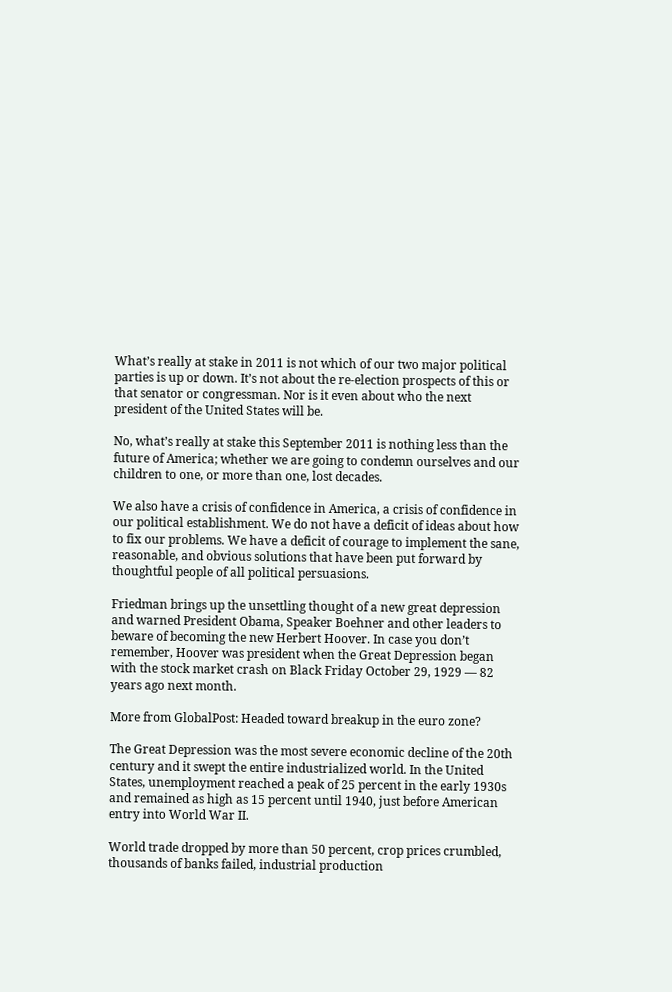What’s really at stake in 2011 is not which of our two major political parties is up or down. It’s not about the re-election prospects of this or that senator or congressman. Nor is it even about who the next president of the United States will be.

No, what’s really at stake this September 2011 is nothing less than the future of America; whether we are going to condemn ourselves and our children to one, or more than one, lost decades.

We also have a crisis of confidence in America, a crisis of confidence in our political establishment. We do not have a deficit of ideas about how to fix our problems. We have a deficit of courage to implement the sane, reasonable, and obvious solutions that have been put forward by thoughtful people of all political persuasions.

Friedman brings up the unsettling thought of a new great depression and warned President Obama, Speaker Boehner and other leaders to beware of becoming the new Herbert Hoover. In case you don’t remember, Hoover was president when the Great Depression began with the stock market crash on Black Friday October 29, 1929 — 82 years ago next month.

More from GlobalPost: Headed toward breakup in the euro zone?

The Great Depression was the most severe economic decline of the 20th century and it swept the entire industrialized world. In the United States, unemployment reached a peak of 25 percent in the early 1930s and remained as high as 15 percent until 1940, just before American entry into World War II.

World trade dropped by more than 50 percent, crop prices crumbled, thousands of banks failed, industrial production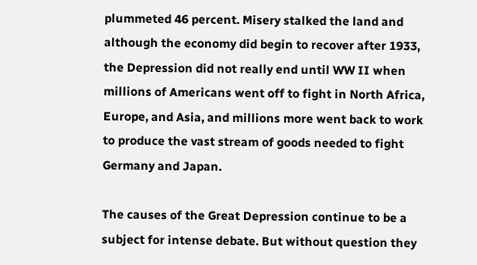plummeted 46 percent. Misery stalked the land and although the economy did begin to recover after 1933, the Depression did not really end until WW II when millions of Americans went off to fight in North Africa, Europe, and Asia, and millions more went back to work to produce the vast stream of goods needed to fight Germany and Japan.

The causes of the Great Depression continue to be a subject for intense debate. But without question they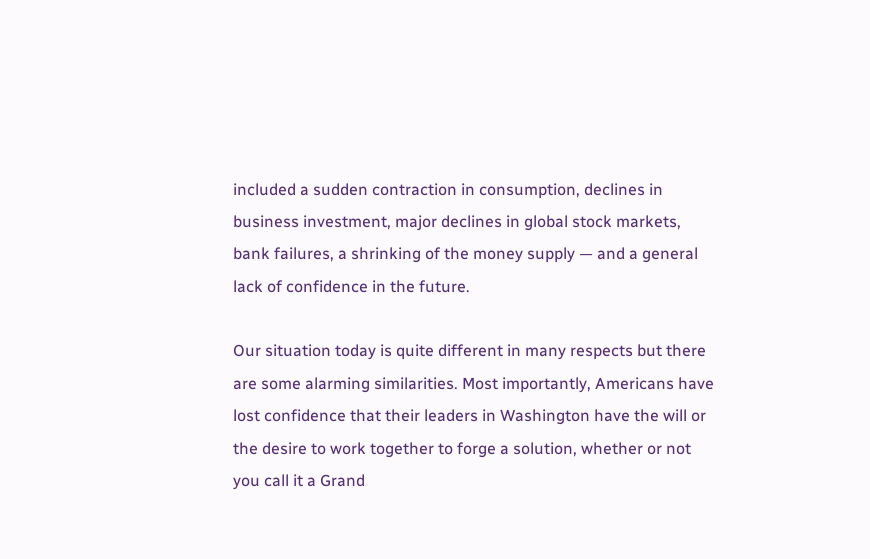included a sudden contraction in consumption, declines in business investment, major declines in global stock markets, bank failures, a shrinking of the money supply — and a general lack of confidence in the future.

Our situation today is quite different in many respects but there are some alarming similarities. Most importantly, Americans have lost confidence that their leaders in Washington have the will or the desire to work together to forge a solution, whether or not you call it a Grand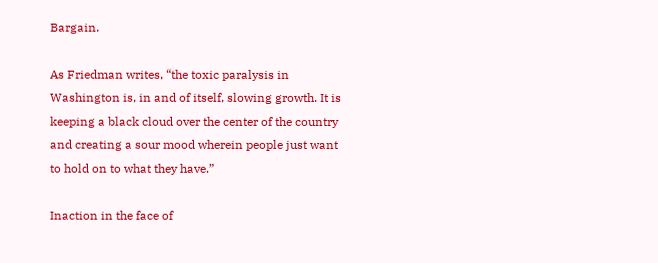Bargain.

As Friedman writes, “the toxic paralysis in Washington is, in and of itself, slowing growth. It is keeping a black cloud over the center of the country and creating a sour mood wherein people just want to hold on to what they have.”

Inaction in the face of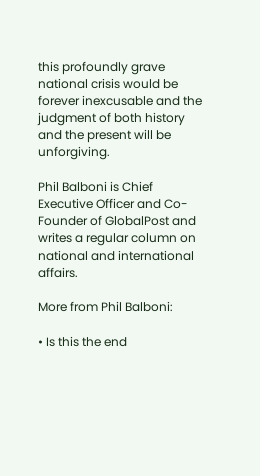this profoundly grave national crisis would be forever inexcusable and the judgment of both history and the present will be unforgiving.

Phil Balboni is Chief Executive Officer and Co-Founder of GlobalPost and writes a regular column on national and international affairs.

More from Phil Balboni:

• Is this the end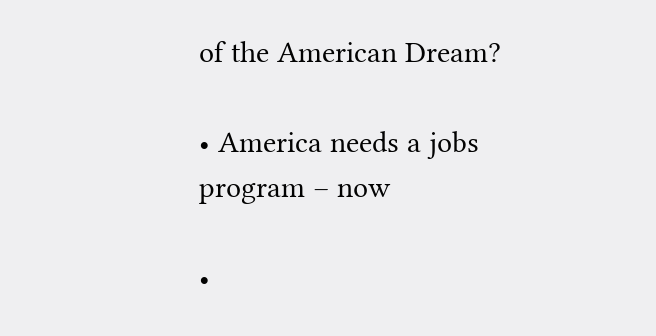of the American Dream?

• America needs a jobs program – now

•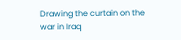Drawing the curtain on the war in Iraq